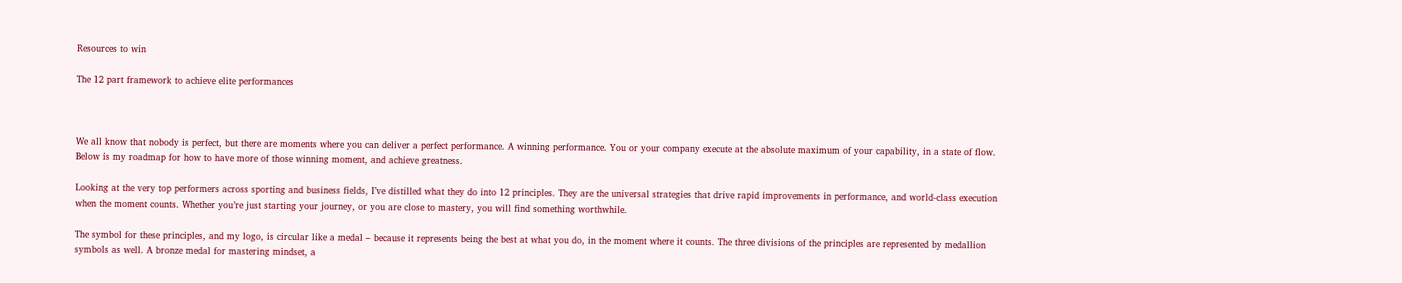Resources to win

The 12 part framework to achieve elite performances



We all know that nobody is perfect, but there are moments where you can deliver a perfect performance. A winning performance. You or your company execute at the absolute maximum of your capability, in a state of flow. Below is my roadmap for how to have more of those winning moment, and achieve greatness.

Looking at the very top performers across sporting and business fields, I’ve distilled what they do into 12 principles. They are the universal strategies that drive rapid improvements in performance, and world-class execution when the moment counts. Whether you’re just starting your journey, or you are close to mastery, you will find something worthwhile.

The symbol for these principles, and my logo, is circular like a medal – because it represents being the best at what you do, in the moment where it counts. The three divisions of the principles are represented by medallion symbols as well. A bronze medal for mastering mindset, a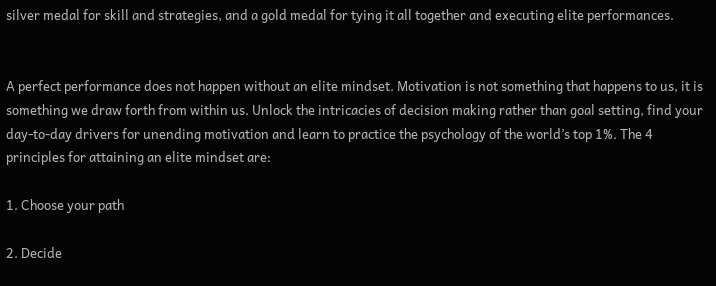silver medal for skill and strategies, and a gold medal for tying it all together and executing elite performances.


A perfect performance does not happen without an elite mindset. Motivation is not something that happens to us, it is something we draw forth from within us. Unlock the intricacies of decision making rather than goal setting, find your day-to-day drivers for unending motivation and learn to practice the psychology of the world’s top 1%. The 4 principles for attaining an elite mindset are:

1. Choose your path

2. Decide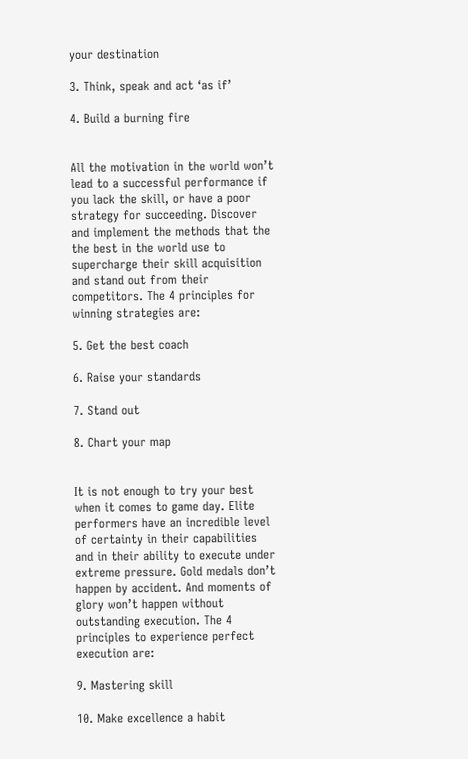your destination

3. Think, speak and act ‘as if’

4. Build a burning fire


All the motivation in the world won’t lead to a successful performance if you lack the skill, or have a poor strategy for succeeding. Discover and implement the methods that the the best in the world use to supercharge their skill acquisition and stand out from their competitors. The 4 principles for winning strategies are:

5. Get the best coach

6. Raise your standards

7. Stand out

8. Chart your map


It is not enough to try your best when it comes to game day. Elite performers have an incredible level of certainty in their capabilities and in their ability to execute under extreme pressure. Gold medals don’t happen by accident. And moments of glory won’t happen without outstanding execution. The 4 principles to experience perfect execution are:

9. Mastering skill

10. Make excellence a habit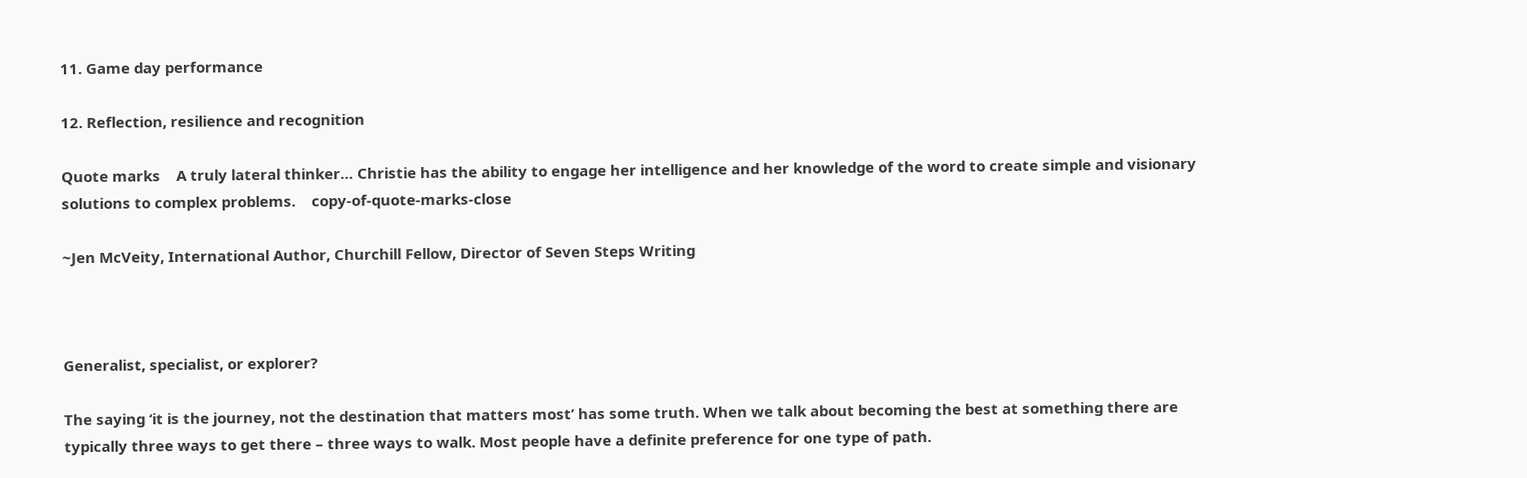11. Game day performance

12. Reflection, resilience and recognition

Quote marks    A truly lateral thinker… Christie has the ability to engage her intelligence and her knowledge of the word to create simple and visionary solutions to complex problems.    copy-of-quote-marks-close

~Jen McVeity, International Author, Churchill Fellow, Director of Seven Steps Writing



Generalist, specialist, or explorer?

The saying ‘it is the journey, not the destination that matters most’ has some truth. When we talk about becoming the best at something there are typically three ways to get there – three ways to walk. Most people have a definite preference for one type of path.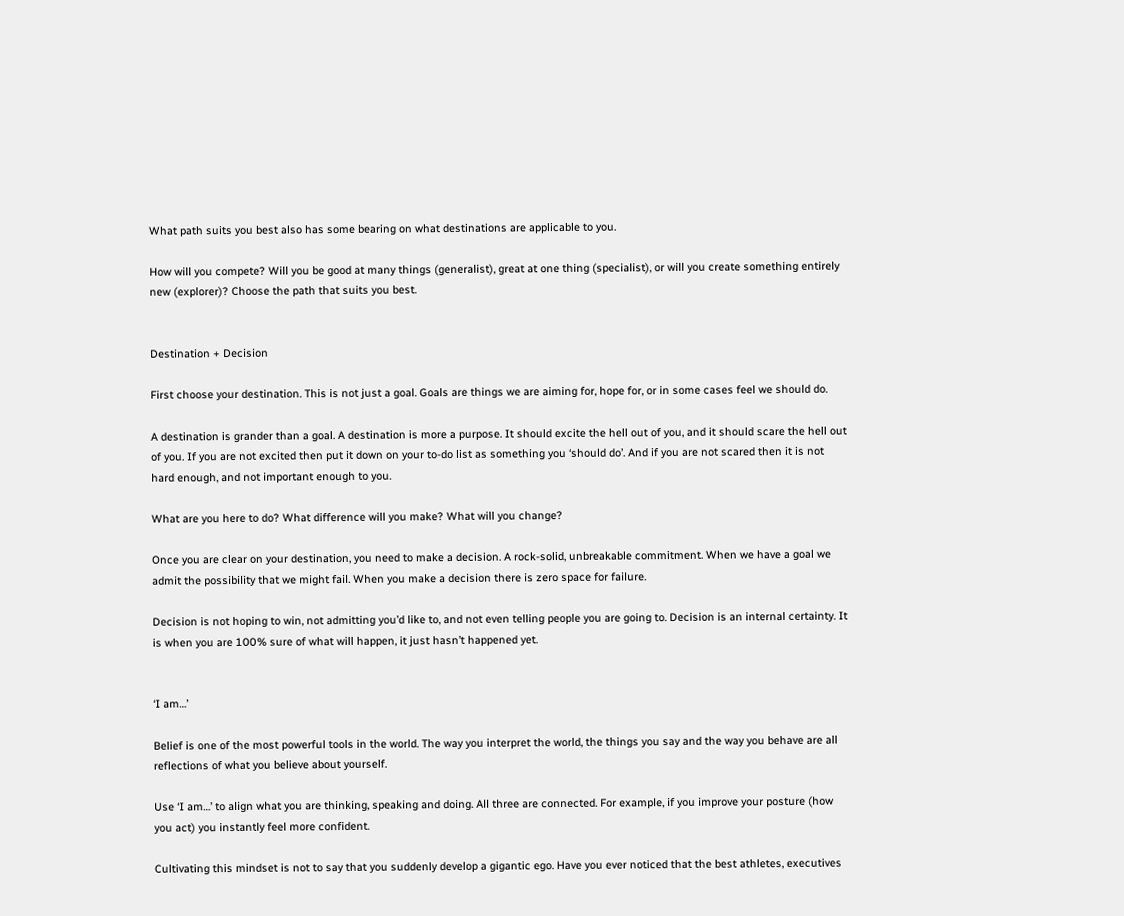What path suits you best also has some bearing on what destinations are applicable to you.

How will you compete? Will you be good at many things (generalist), great at one thing (specialist), or will you create something entirely new (explorer)? Choose the path that suits you best.


Destination + Decision

First choose your destination. This is not just a goal. Goals are things we are aiming for, hope for, or in some cases feel we should do.

A destination is grander than a goal. A destination is more a purpose. It should excite the hell out of you, and it should scare the hell out of you. If you are not excited then put it down on your to-do list as something you ‘should do’. And if you are not scared then it is not hard enough, and not important enough to you.

What are you here to do? What difference will you make? What will you change?

Once you are clear on your destination, you need to make a decision. A rock-solid, unbreakable commitment. When we have a goal we admit the possibility that we might fail. When you make a decision there is zero space for failure.

Decision is not hoping to win, not admitting you’d like to, and not even telling people you are going to. Decision is an internal certainty. It is when you are 100% sure of what will happen, it just hasn’t happened yet.


‘I am…’

Belief is one of the most powerful tools in the world. The way you interpret the world, the things you say and the way you behave are all reflections of what you believe about yourself.

Use ‘I am…’ to align what you are thinking, speaking and doing. All three are connected. For example, if you improve your posture (how you act) you instantly feel more confident.

Cultivating this mindset is not to say that you suddenly develop a gigantic ego. Have you ever noticed that the best athletes, executives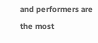and performers are the most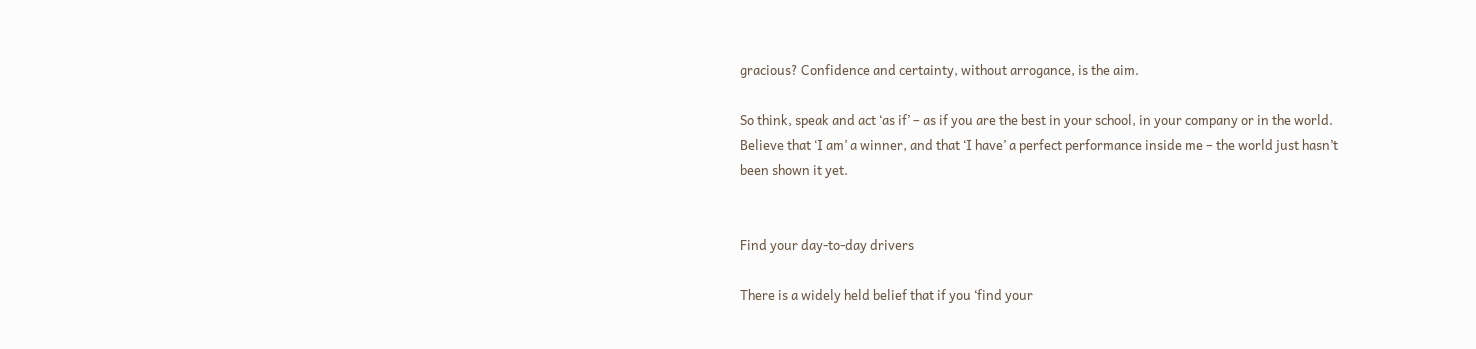gracious? Confidence and certainty, without arrogance, is the aim.

So think, speak and act ‘as if’ – as if you are the best in your school, in your company or in the world. Believe that ‘I am’ a winner, and that ‘I have’ a perfect performance inside me – the world just hasn’t been shown it yet.


Find your day-to-day drivers

There is a widely held belief that if you ‘find your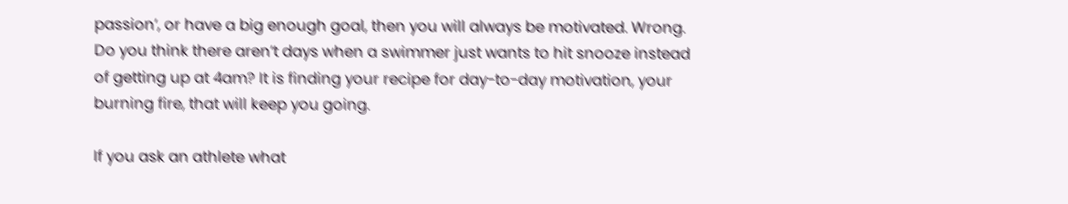passion’, or have a big enough goal, then you will always be motivated. Wrong. Do you think there aren’t days when a swimmer just wants to hit snooze instead of getting up at 4am? It is finding your recipe for day-to-day motivation, your burning fire, that will keep you going.

If you ask an athlete what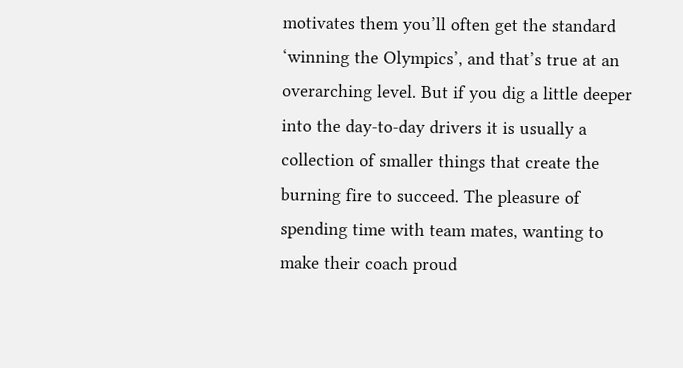motivates them you’ll often get the standard ‘winning the Olympics’, and that’s true at an overarching level. But if you dig a little deeper into the day-to-day drivers it is usually a collection of smaller things that create the burning fire to succeed. The pleasure of spending time with team mates, wanting to make their coach proud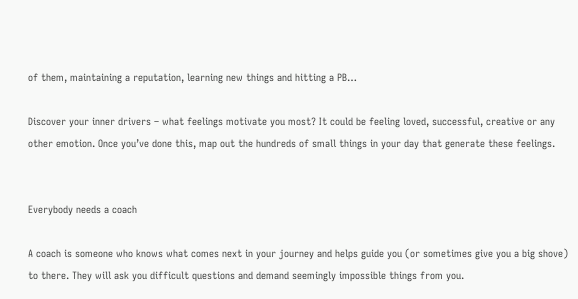of them, maintaining a reputation, learning new things and hitting a PB…

Discover your inner drivers – what feelings motivate you most? It could be feeling loved, successful, creative or any other emotion. Once you’ve done this, map out the hundreds of small things in your day that generate these feelings.


Everybody needs a coach

A coach is someone who knows what comes next in your journey and helps guide you (or sometimes give you a big shove) to there. They will ask you difficult questions and demand seemingly impossible things from you.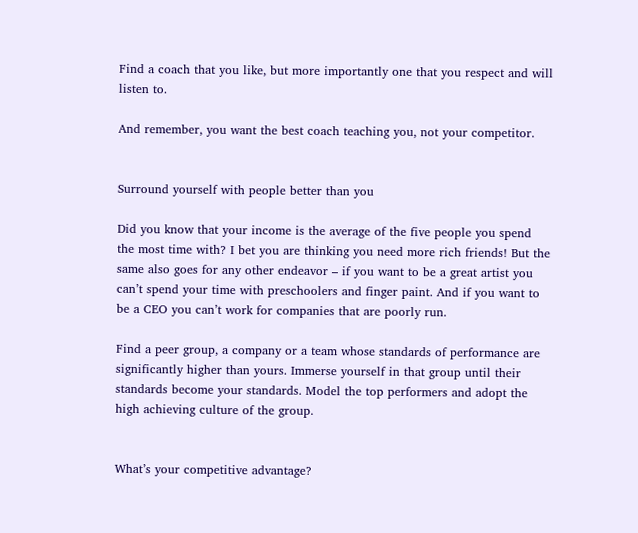Find a coach that you like, but more importantly one that you respect and will listen to.

And remember, you want the best coach teaching you, not your competitor.


Surround yourself with people better than you

Did you know that your income is the average of the five people you spend the most time with? I bet you are thinking you need more rich friends! But the same also goes for any other endeavor – if you want to be a great artist you can’t spend your time with preschoolers and finger paint. And if you want to be a CEO you can’t work for companies that are poorly run.

Find a peer group, a company or a team whose standards of performance are significantly higher than yours. Immerse yourself in that group until their standards become your standards. Model the top performers and adopt the high achieving culture of the group.


What’s your competitive advantage?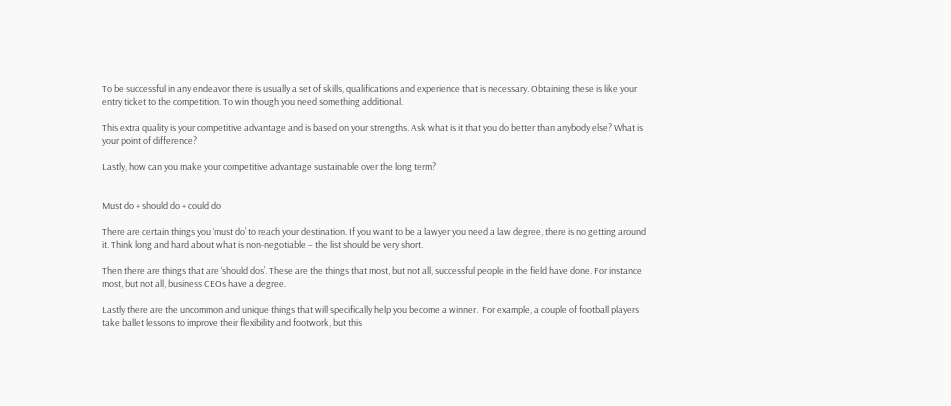To be successful in any endeavor there is usually a set of skills, qualifications and experience that is necessary. Obtaining these is like your entry ticket to the competition. To win though you need something additional.

This extra quality is your competitive advantage and is based on your strengths. Ask what is it that you do better than anybody else? What is your point of difference?

Lastly, how can you make your competitive advantage sustainable over the long term?


Must do + should do + could do

There are certain things you ‘must do’ to reach your destination. If you want to be a lawyer you need a law degree, there is no getting around it. Think long and hard about what is non-negotiable – the list should be very short.

Then there are things that are ‘should dos’. These are the things that most, but not all, successful people in the field have done. For instance most, but not all, business CEOs have a degree.

Lastly there are the uncommon and unique things that will specifically help you become a winner.  For example, a couple of football players take ballet lessons to improve their flexibility and footwork, but this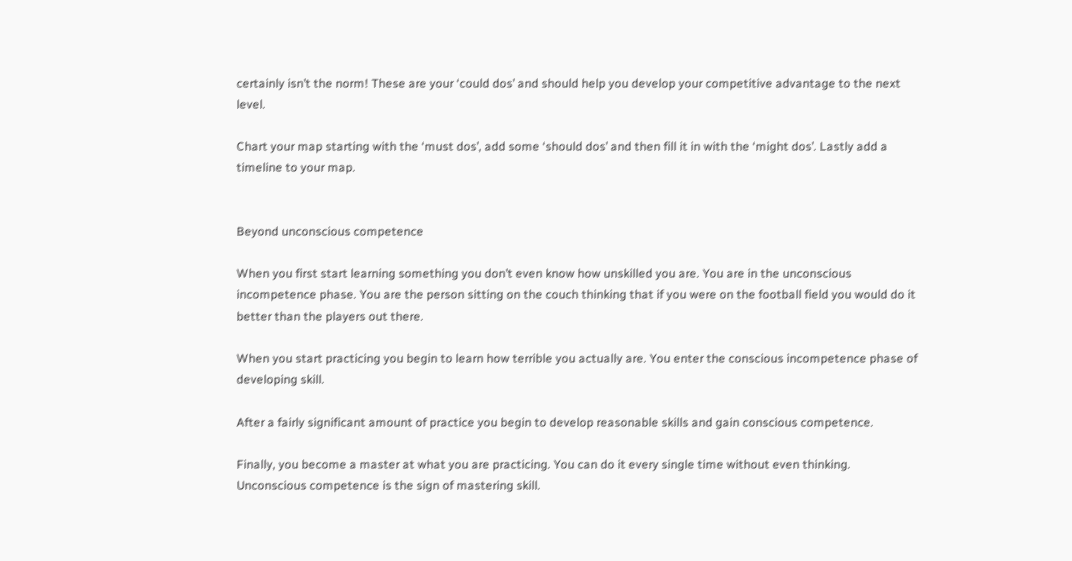certainly isn’t the norm! These are your ‘could dos’ and should help you develop your competitive advantage to the next level.

Chart your map starting with the ‘must dos’, add some ‘should dos’ and then fill it in with the ‘might dos’. Lastly add a timeline to your map.


Beyond unconscious competence

When you first start learning something you don’t even know how unskilled you are. You are in the unconscious incompetence phase. You are the person sitting on the couch thinking that if you were on the football field you would do it better than the players out there.

When you start practicing you begin to learn how terrible you actually are. You enter the conscious incompetence phase of developing skill.

After a fairly significant amount of practice you begin to develop reasonable skills and gain conscious competence.

Finally, you become a master at what you are practicing. You can do it every single time without even thinking. Unconscious competence is the sign of mastering skill.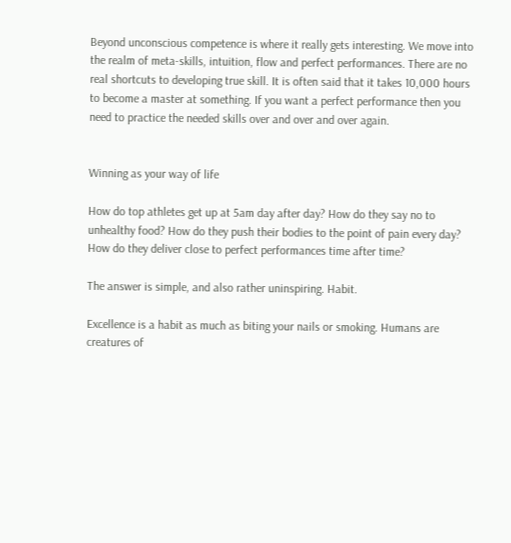Beyond unconscious competence is where it really gets interesting. We move into the realm of meta-skills, intuition, flow and perfect performances. There are no real shortcuts to developing true skill. It is often said that it takes 10,000 hours to become a master at something. If you want a perfect performance then you need to practice the needed skills over and over and over again.


Winning as your way of life

How do top athletes get up at 5am day after day? How do they say no to unhealthy food? How do they push their bodies to the point of pain every day? How do they deliver close to perfect performances time after time?

The answer is simple, and also rather uninspiring. Habit.

Excellence is a habit as much as biting your nails or smoking. Humans are creatures of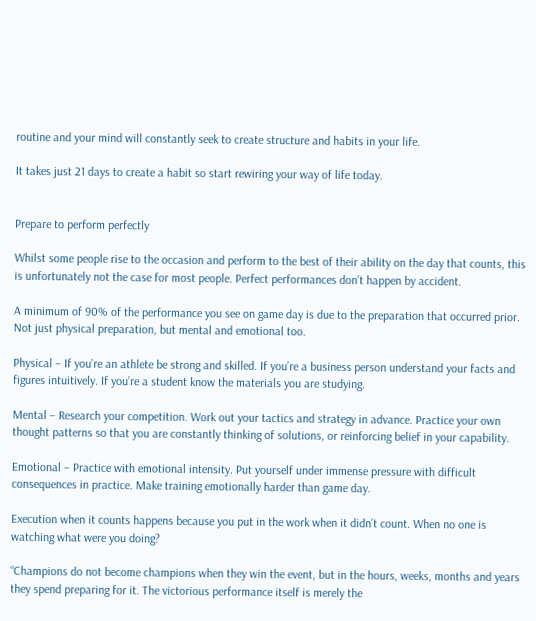routine and your mind will constantly seek to create structure and habits in your life.

It takes just 21 days to create a habit so start rewiring your way of life today.


Prepare to perform perfectly

Whilst some people rise to the occasion and perform to the best of their ability on the day that counts, this is unfortunately not the case for most people. Perfect performances don’t happen by accident.

A minimum of 90% of the performance you see on game day is due to the preparation that occurred prior. Not just physical preparation, but mental and emotional too.

Physical – If you’re an athlete be strong and skilled. If you’re a business person understand your facts and figures intuitively. If you’re a student know the materials you are studying.

Mental – Research your competition. Work out your tactics and strategy in advance. Practice your own thought patterns so that you are constantly thinking of solutions, or reinforcing belief in your capability.

Emotional – Practice with emotional intensity. Put yourself under immense pressure with difficult consequences in practice. Make training emotionally harder than game day.

Execution when it counts happens because you put in the work when it didn’t count. When no one is watching what were you doing?

“Champions do not become champions when they win the event, but in the hours, weeks, months and years they spend preparing for it. The victorious performance itself is merely the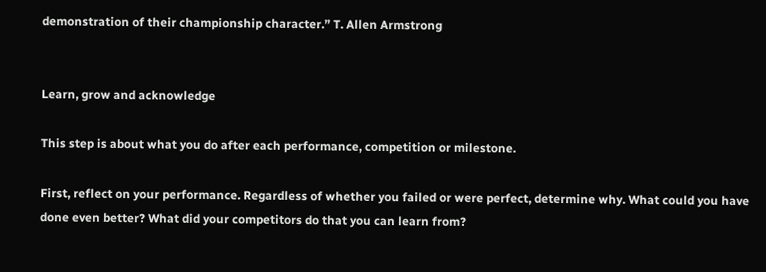demonstration of their championship character.” T. Allen Armstrong


Learn, grow and acknowledge

This step is about what you do after each performance, competition or milestone.

First, reflect on your performance. Regardless of whether you failed or were perfect, determine why. What could you have done even better? What did your competitors do that you can learn from?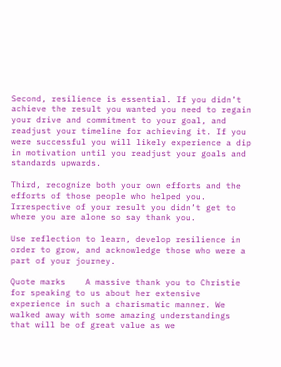Second, resilience is essential. If you didn’t achieve the result you wanted you need to regain your drive and commitment to your goal, and readjust your timeline for achieving it. If you were successful you will likely experience a dip in motivation until you readjust your goals and standards upwards.

Third, recognize both your own efforts and the efforts of those people who helped you. Irrespective of your result you didn’t get to where you are alone so say thank you.

Use reflection to learn, develop resilience in order to grow, and acknowledge those who were a part of your journey.

Quote marks    A massive thank you to Christie for speaking to us about her extensive experience in such a charismatic manner. We walked away with some amazing understandings that will be of great value as we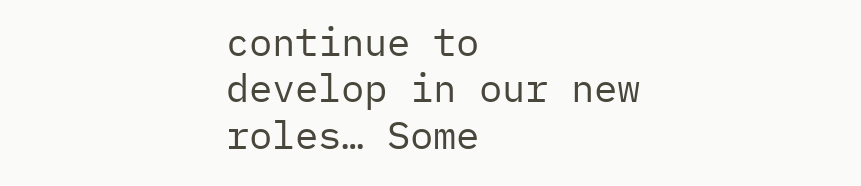continue to develop in our new roles… Some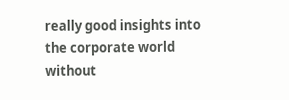really good insights into the corporate world without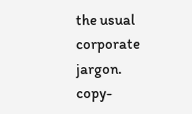the usual corporate jargon.    copy-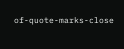of-quote-marks-close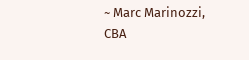~ Marc Marinozzi, CBA